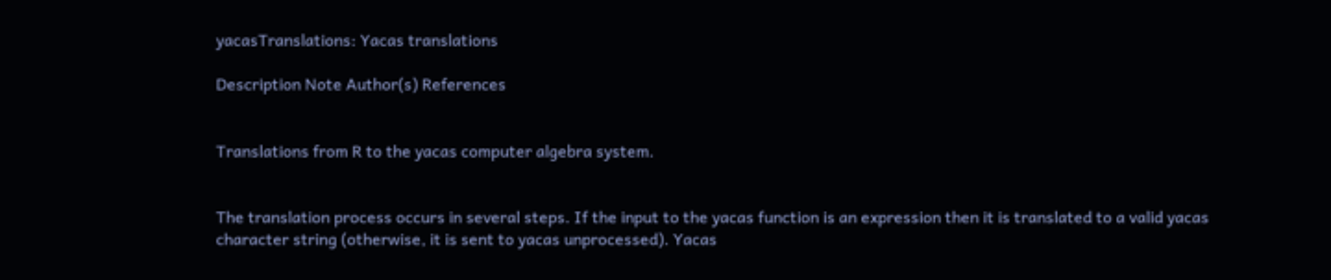yacasTranslations: Yacas translations

Description Note Author(s) References


Translations from R to the yacas computer algebra system.


The translation process occurs in several steps. If the input to the yacas function is an expression then it is translated to a valid yacas character string (otherwise, it is sent to yacas unprocessed). Yacas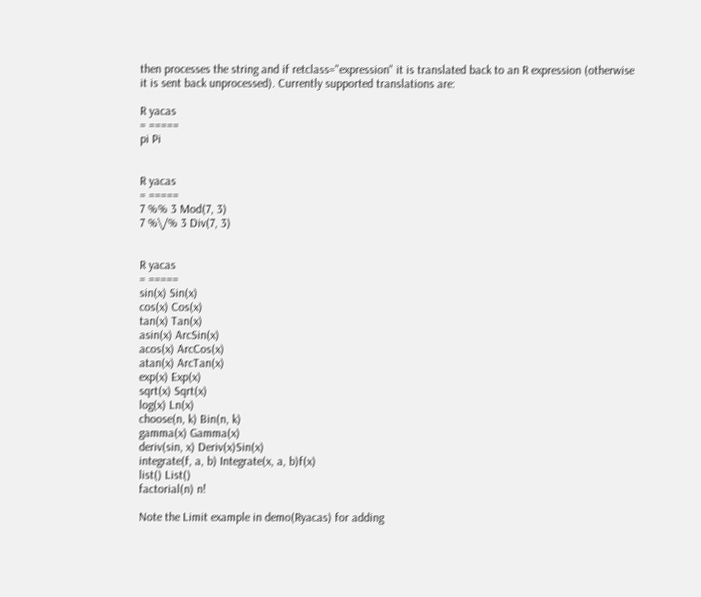then processes the string and if retclass="expression" it is translated back to an R expression (otherwise it is sent back unprocessed). Currently supported translations are:

R yacas
= =====
pi Pi


R yacas
= =====
7 %% 3 Mod(7, 3)
7 %\/% 3 Div(7, 3)


R yacas
= =====
sin(x) Sin(x)
cos(x) Cos(x)
tan(x) Tan(x)
asin(x) ArcSin(x)
acos(x) ArcCos(x)
atan(x) ArcTan(x)
exp(x) Exp(x)
sqrt(x) Sqrt(x)
log(x) Ln(x)
choose(n, k) Bin(n, k)
gamma(x) Gamma(x)
deriv(sin, x) Deriv(x)Sin(x)
integrate(f, a, b) Integrate(x, a, b)f(x)
list() List()
factorial(n) n!

Note the Limit example in demo(Ryacas) for adding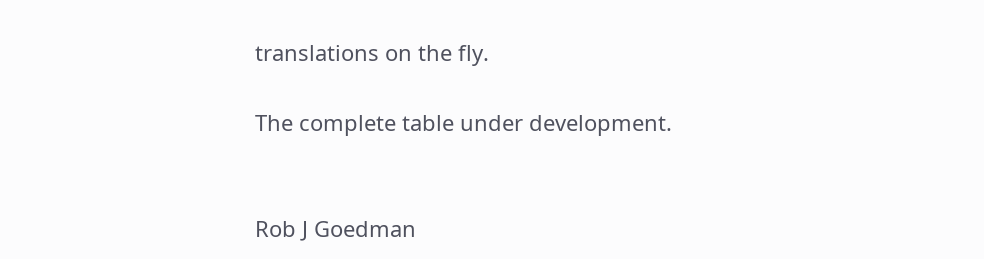translations on the fly.

The complete table under development.


Rob J Goedman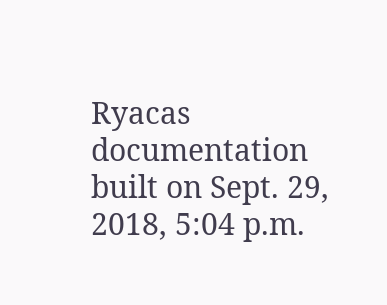Ryacas documentation built on Sept. 29, 2018, 5:04 p.m.